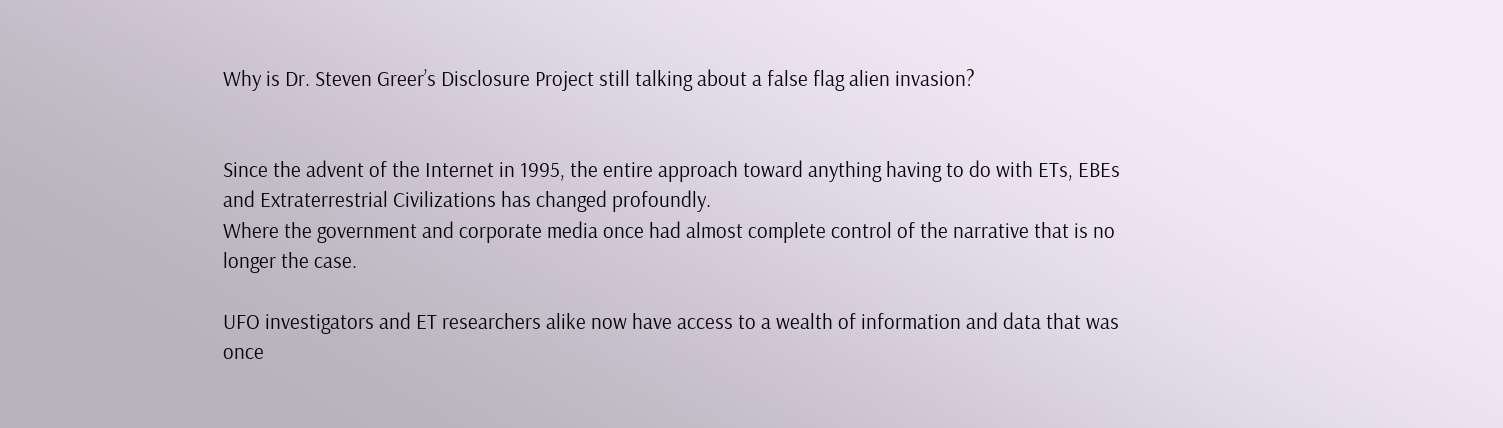Why is Dr. Steven Greer’s Disclosure Project still talking about a false flag alien invasion?


Since the advent of the Internet in 1995, the entire approach toward anything having to do with ETs, EBEs and Extraterrestrial Civilizations has changed profoundly.
Where the government and corporate media once had almost complete control of the narrative that is no longer the case.

UFO investigators and ET researchers alike now have access to a wealth of information and data that was once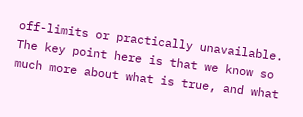off-limits or practically unavailable.
The key point here is that we know so much more about what is true, and what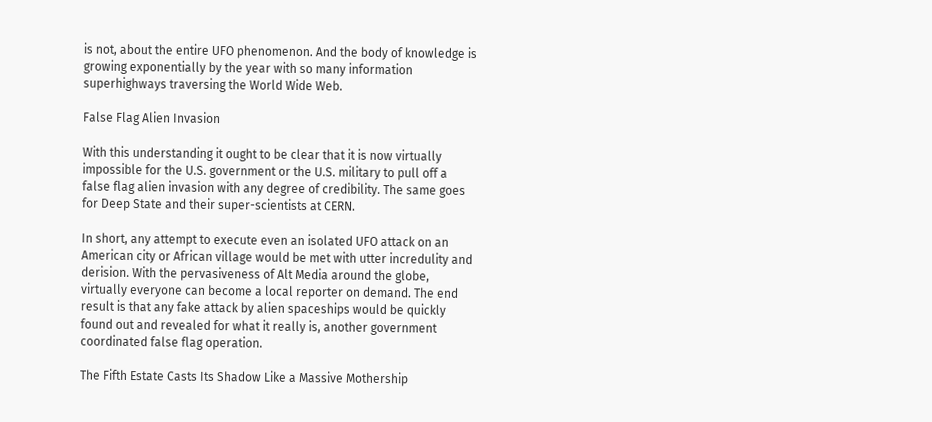is not, about the entire UFO phenomenon. And the body of knowledge is growing exponentially by the year with so many information superhighways traversing the World Wide Web.

False Flag Alien Invasion

With this understanding it ought to be clear that it is now virtually impossible for the U.S. government or the U.S. military to pull off a false flag alien invasion with any degree of credibility. The same goes for Deep State and their super-scientists at CERN.

In short, any attempt to execute even an isolated UFO attack on an American city or African village would be met with utter incredulity and derision. With the pervasiveness of Alt Media around the globe, virtually everyone can become a local reporter on demand. The end result is that any fake attack by alien spaceships would be quickly found out and revealed for what it really is, another government coordinated false flag operation.

The Fifth Estate Casts Its Shadow Like a Massive Mothership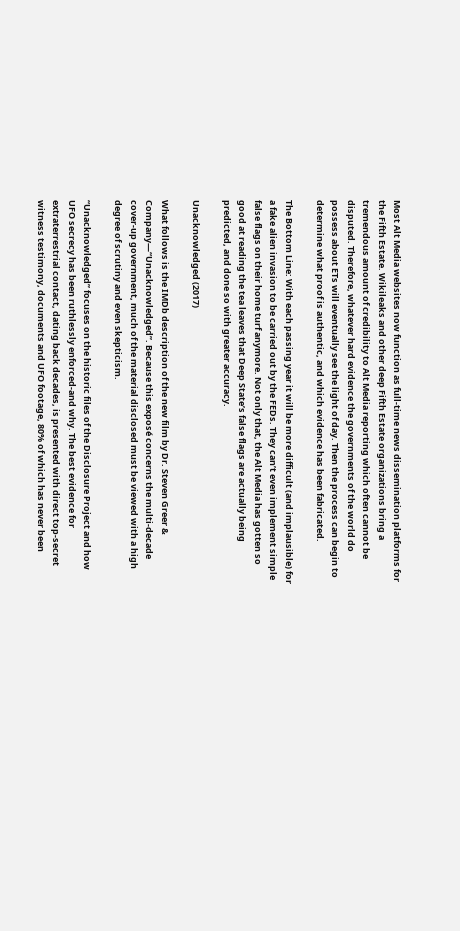Most Alt Media websites now function as full-time news dissemination platforms for the Fifth Estate. Wikileaks and other deep Fifth Estate organizations bring a tremendous amount of credibility to Alt Media reporting which often cannot be disputed. Therefore, whatever hard evidence the governments of the world do possess about ETs will eventually see the light of day. Then the process can begin to determine what proof is authentic, and which evidence has been fabricated.

The Bottom Line: With each passing year it will be more difficult (and implausible) for a fake alien invasion to be carried out by the FEDs. They can’t even implement simple false flags on their home turf anymore. Not only that, the Alt Media has gotten so good at reading the tea leaves that Deep State’s false flags are actually being predicted, and done so with greater accuracy.

Unacknowledged (2017)

What follows is the IMDb description of the new film by Dr. Steven Greer & Company—“Unacknowledged”. Because this exposé concerns the multi-decade cover-up government, much of the material disclosed must be viewed with a high degree of scrutiny and even skepticism.

“Unacknowledged” focuses on the historic files of the Disclosure Project and how UFO secrecy has been ruthlessly enforced-and why. The best evidence for extraterrestrial contact, dating back decades, is presented with direct top-secret witness testimony, documents and UFO footage, 80% of which has never been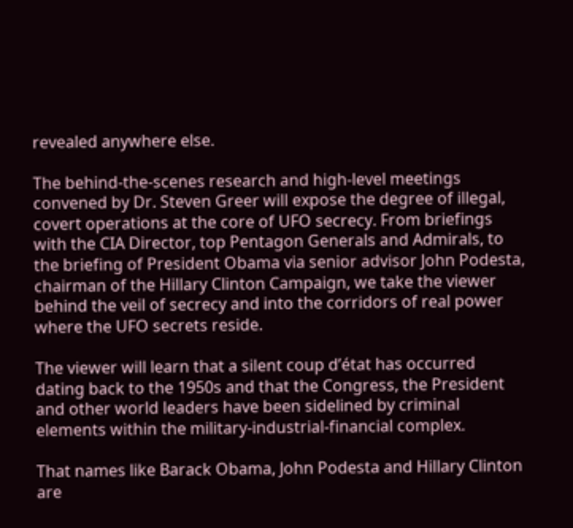revealed anywhere else.

The behind-the-scenes research and high-level meetings convened by Dr. Steven Greer will expose the degree of illegal, covert operations at the core of UFO secrecy. From briefings with the CIA Director, top Pentagon Generals and Admirals, to the briefing of President Obama via senior advisor John Podesta, chairman of the Hillary Clinton Campaign, we take the viewer behind the veil of secrecy and into the corridors of real power where the UFO secrets reside.

The viewer will learn that a silent coup d’état has occurred dating back to the 1950s and that the Congress, the President and other world leaders have been sidelined by criminal elements within the military-industrial-financial complex.

That names like Barack Obama, John Podesta and Hillary Clinton are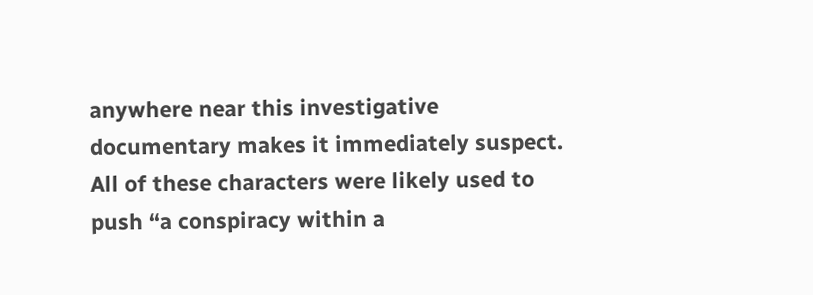anywhere near this investigative documentary makes it immediately suspect. All of these characters were likely used to push “a conspiracy within a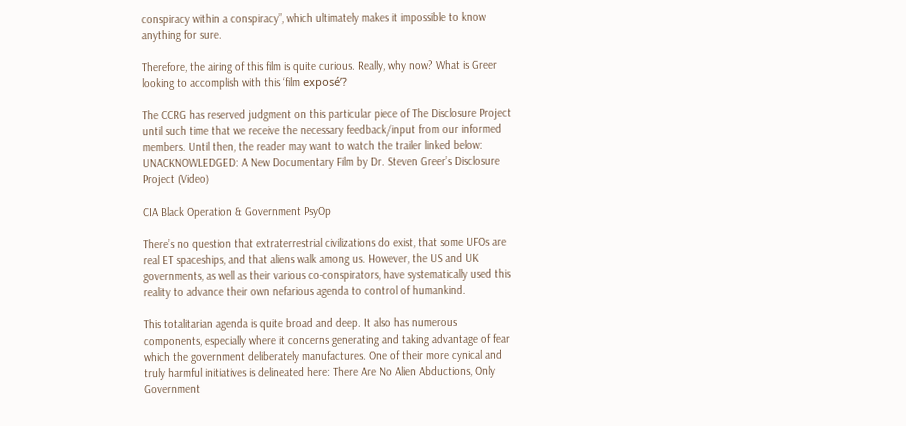conspiracy within a conspiracy”, which ultimately makes it impossible to know anything for sure.

Therefore, the airing of this film is quite curious. Really, why now? What is Greer looking to accomplish with this ‘film exposé’?

The CCRG has reserved judgment on this particular piece of The Disclosure Project until such time that we receive the necessary feedback/input from our informed members. Until then, the reader may want to watch the trailer linked below: UNACKNOWLEDGED: A New Documentary Film by Dr. Steven Greer’s Disclosure Project (Video)

CIA Black Operation & Government PsyOp

There’s no question that extraterrestrial civilizations do exist, that some UFOs are real ET spaceships, and that aliens walk among us. However, the US and UK governments, as well as their various co-conspirators, have systematically used this reality to advance their own nefarious agenda to control of humankind.

This totalitarian agenda is quite broad and deep. It also has numerous components, especially where it concerns generating and taking advantage of fear which the government deliberately manufactures. One of their more cynical and truly harmful initiatives is delineated here: There Are No Alien Abductions, Only Government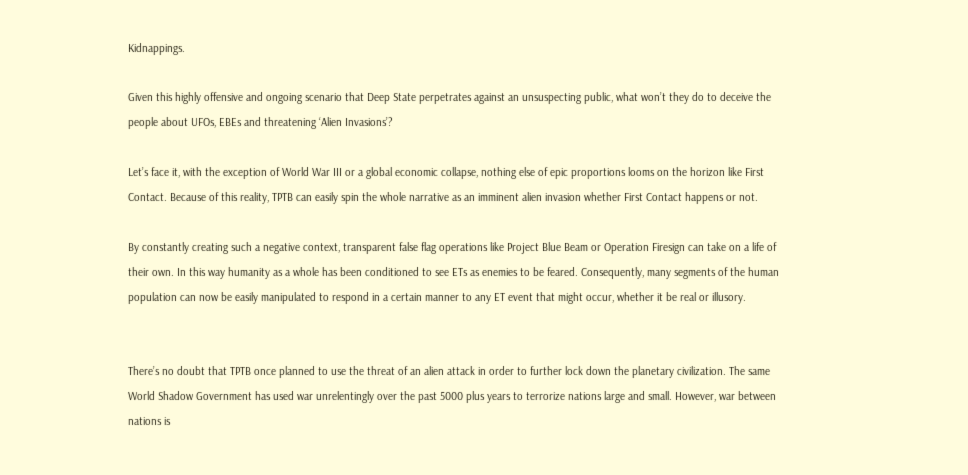Kidnappings.

Given this highly offensive and ongoing scenario that Deep State perpetrates against an unsuspecting public, what won’t they do to deceive the people about UFOs, EBEs and threatening ‘Alien Invasions’?

Let’s face it, with the exception of World War III or a global economic collapse, nothing else of epic proportions looms on the horizon like First Contact. Because of this reality, TPTB can easily spin the whole narrative as an imminent alien invasion whether First Contact happens or not.

By constantly creating such a negative context, transparent false flag operations like Project Blue Beam or Operation Firesign can take on a life of their own. In this way humanity as a whole has been conditioned to see ETs as enemies to be feared. Consequently, many segments of the human population can now be easily manipulated to respond in a certain manner to any ET event that might occur, whether it be real or illusory.


There’s no doubt that TPTB once planned to use the threat of an alien attack in order to further lock down the planetary civilization. The same World Shadow Government has used war unrelentingly over the past 5000 plus years to terrorize nations large and small. However, war between nations is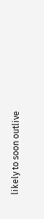likely to soon outlive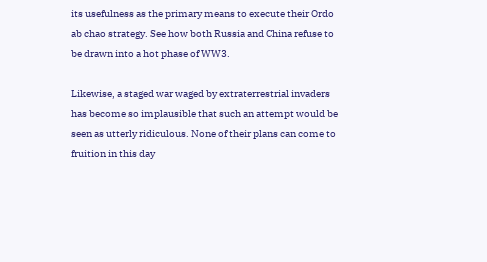its usefulness as the primary means to execute their Ordo ab chao strategy. See how both Russia and China refuse to be drawn into a hot phase of WW3.

Likewise, a staged war waged by extraterrestrial invaders has become so implausible that such an attempt would be seen as utterly ridiculous. None of their plans can come to fruition in this day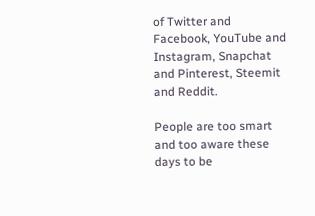of Twitter and Facebook, YouTube and Instagram, Snapchat and Pinterest, Steemit and Reddit.

People are too smart and too aware these days to be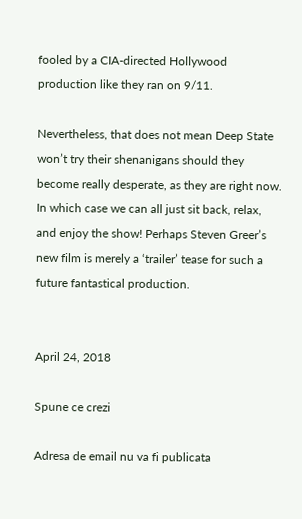fooled by a CIA-directed Hollywood production like they ran on 9/11.

Nevertheless, that does not mean Deep State won’t try their shenanigans should they become really desperate, as they are right now. In which case we can all just sit back, relax, and enjoy the show! Perhaps Steven Greer’s new film is merely a ‘trailer’ tease for such a future fantastical production.


April 24, 2018

Spune ce crezi

Adresa de email nu va fi publicata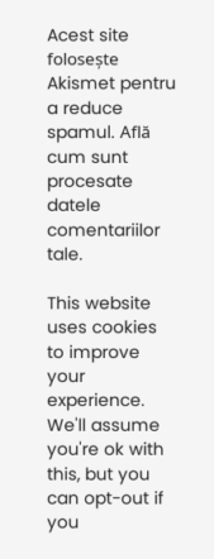Acest site folosește Akismet pentru a reduce spamul. Află cum sunt procesate datele comentariilor tale.

This website uses cookies to improve your experience. We'll assume you're ok with this, but you can opt-out if you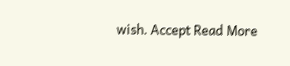wish. Accept Read More